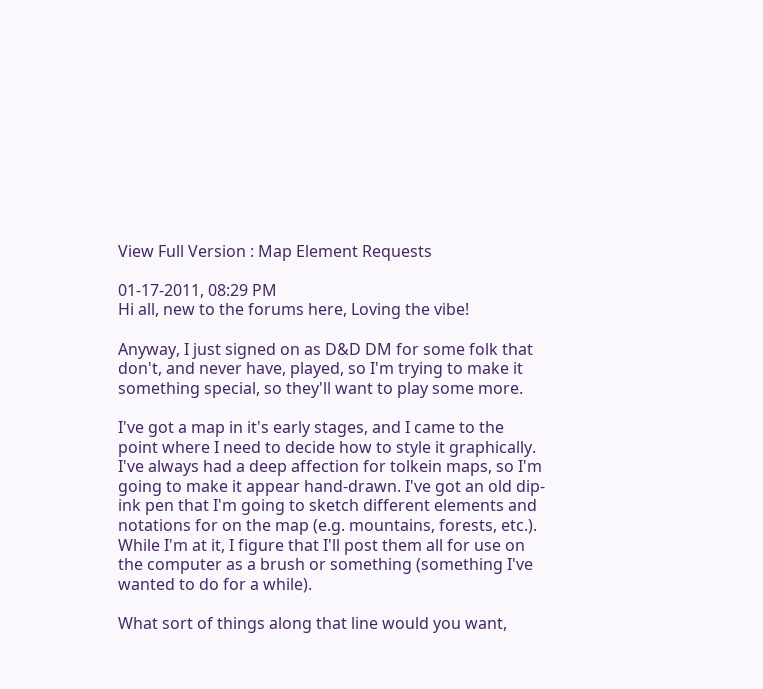View Full Version : Map Element Requests

01-17-2011, 08:29 PM
Hi all, new to the forums here, Loving the vibe!

Anyway, I just signed on as D&D DM for some folk that don't, and never have, played, so I'm trying to make it something special, so they'll want to play some more.

I've got a map in it's early stages, and I came to the point where I need to decide how to style it graphically. I've always had a deep affection for tolkein maps, so I'm going to make it appear hand-drawn. I've got an old dip-ink pen that I'm going to sketch different elements and notations for on the map (e.g. mountains, forests, etc.). While I'm at it, I figure that I'll post them all for use on the computer as a brush or something (something I've wanted to do for a while).

What sort of things along that line would you want,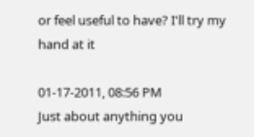or feel useful to have? I'll try my hand at it

01-17-2011, 08:56 PM
Just about anything you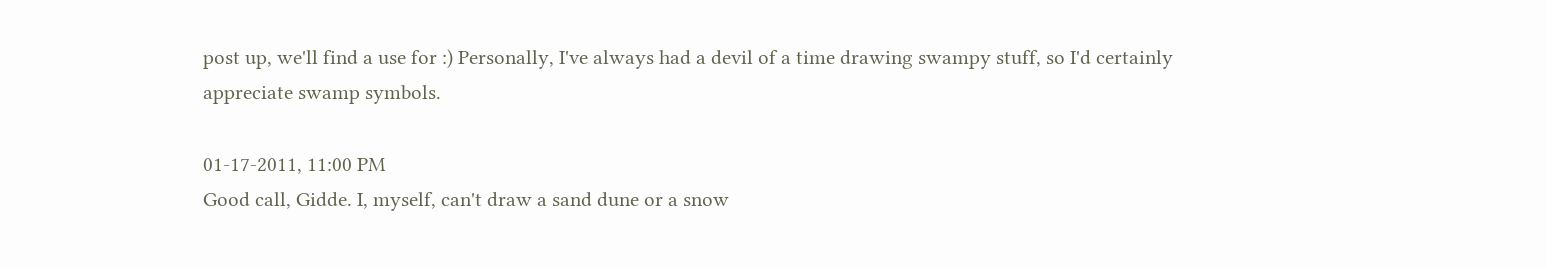post up, we'll find a use for :) Personally, I've always had a devil of a time drawing swampy stuff, so I'd certainly appreciate swamp symbols.

01-17-2011, 11:00 PM
Good call, Gidde. I, myself, can't draw a sand dune or a snow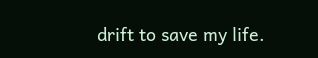drift to save my life.